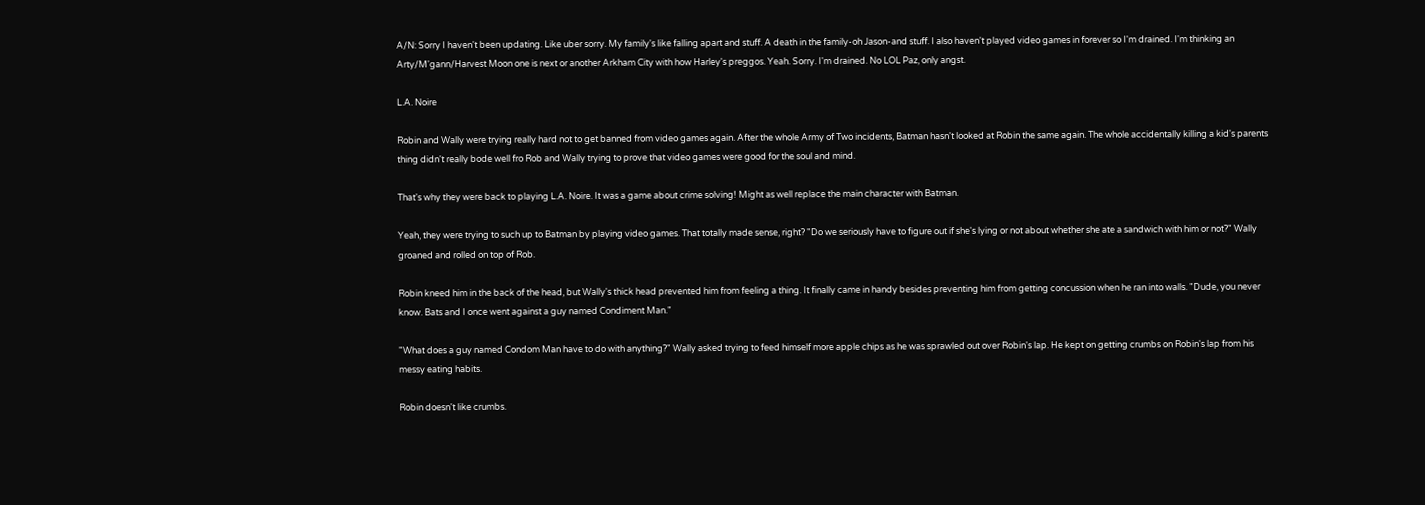A/N: Sorry I haven't been updating. Like uber sorry. My family's like falling apart and stuff. A death in the family-oh Jason-and stuff. I also haven't played video games in forever so I'm drained. I'm thinking an Arty/M'gann/Harvest Moon one is next or another Arkham City with how Harley's preggos. Yeah. Sorry. I'm drained. No LOL Paz, only angst.

L.A. Noire

Robin and Wally were trying really hard not to get banned from video games again. After the whole Army of Two incidents, Batman hasn't looked at Robin the same again. The whole accidentally killing a kid's parents thing didn't really bode well fro Rob and Wally trying to prove that video games were good for the soul and mind.

That's why they were back to playing L.A. Noire. It was a game about crime solving! Might as well replace the main character with Batman.

Yeah, they were trying to such up to Batman by playing video games. That totally made sense, right? "Do we seriously have to figure out if she's lying or not about whether she ate a sandwich with him or not?" Wally groaned and rolled on top of Rob.

Robin kneed him in the back of the head, but Wally's thick head prevented him from feeling a thing. It finally came in handy besides preventing him from getting concussion when he ran into walls. "Dude, you never know. Bats and I once went against a guy named Condiment Man."

"What does a guy named Condom Man have to do with anything?" Wally asked trying to feed himself more apple chips as he was sprawled out over Robin's lap. He kept on getting crumbs on Robin's lap from his messy eating habits.

Robin doesn't like crumbs.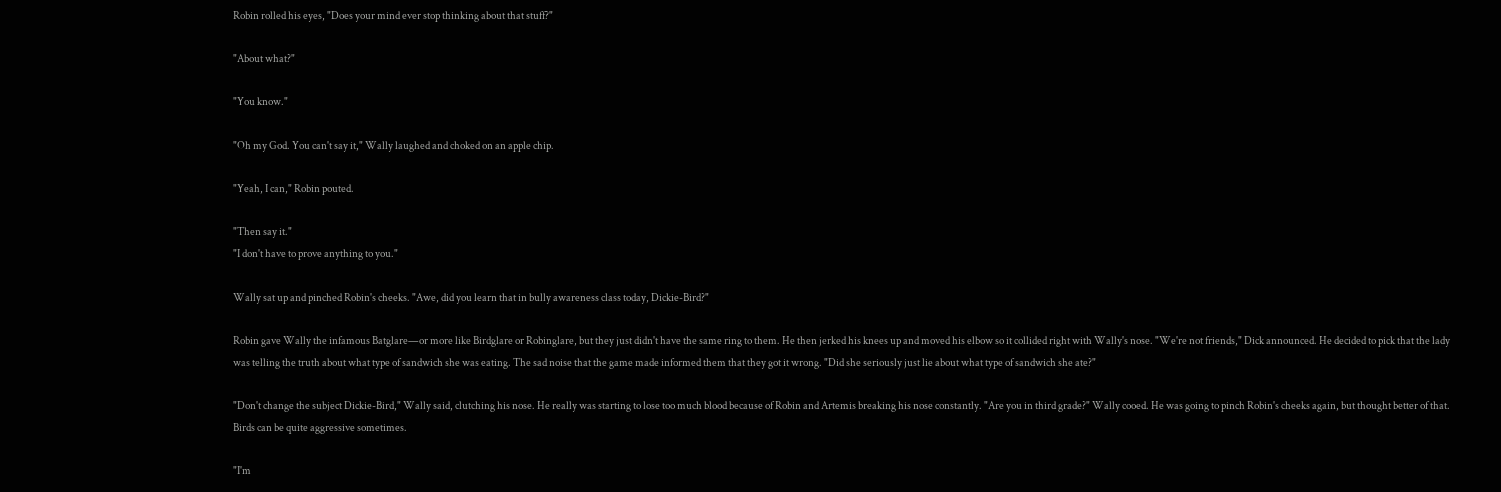Robin rolled his eyes, "Does your mind ever stop thinking about that stuff?"

"About what?"

"You know."

"Oh my God. You can't say it," Wally laughed and choked on an apple chip.

"Yeah, I can," Robin pouted.

"Then say it."
"I don't have to prove anything to you."

Wally sat up and pinched Robin's cheeks. "Awe, did you learn that in bully awareness class today, Dickie-Bird?"

Robin gave Wally the infamous Batglare—or more like Birdglare or Robinglare, but they just didn't have the same ring to them. He then jerked his knees up and moved his elbow so it collided right with Wally's nose. "We're not friends," Dick announced. He decided to pick that the lady was telling the truth about what type of sandwich she was eating. The sad noise that the game made informed them that they got it wrong. "Did she seriously just lie about what type of sandwich she ate?"

"Don't change the subject Dickie-Bird," Wally said, clutching his nose. He really was starting to lose too much blood because of Robin and Artemis breaking his nose constantly. "Are you in third grade?" Wally cooed. He was going to pinch Robin's cheeks again, but thought better of that. Birds can be quite aggressive sometimes.

"I'm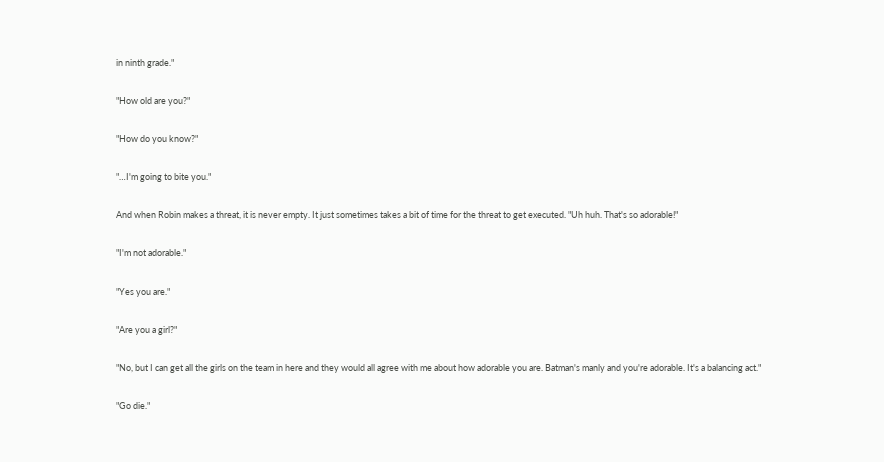in ninth grade."

"How old are you?"

"How do you know?"

"…I'm going to bite you."

And when Robin makes a threat, it is never empty. It just sometimes takes a bit of time for the threat to get executed. "Uh huh. That's so adorable!"

"I'm not adorable."

"Yes you are."

"Are you a girl?"

"No, but I can get all the girls on the team in here and they would all agree with me about how adorable you are. Batman's manly and you're adorable. It's a balancing act."

"Go die."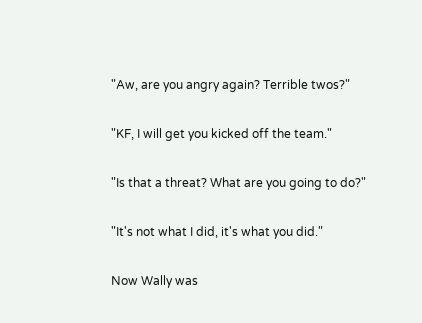"Aw, are you angry again? Terrible twos?"

"KF, I will get you kicked off the team."

"Is that a threat? What are you going to do?"

"It's not what I did, it's what you did."

Now Wally was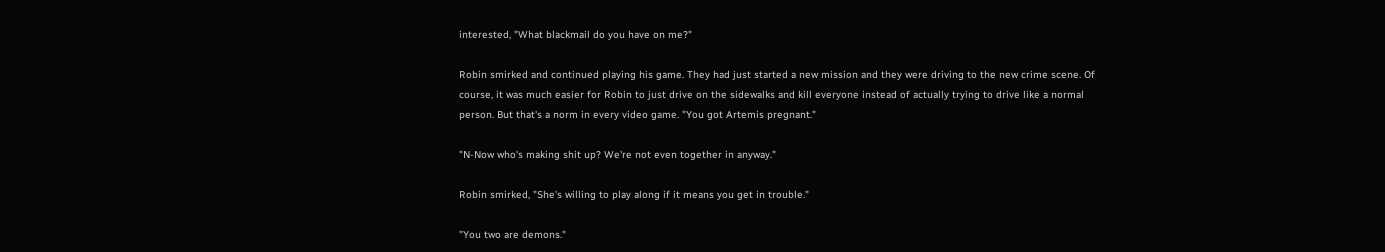interested, "What blackmail do you have on me?"

Robin smirked and continued playing his game. They had just started a new mission and they were driving to the new crime scene. Of course, it was much easier for Robin to just drive on the sidewalks and kill everyone instead of actually trying to drive like a normal person. But that's a norm in every video game. "You got Artemis pregnant."

"N-Now who's making shit up? We're not even together in anyway."

Robin smirked, "She's willing to play along if it means you get in trouble."

"You two are demons."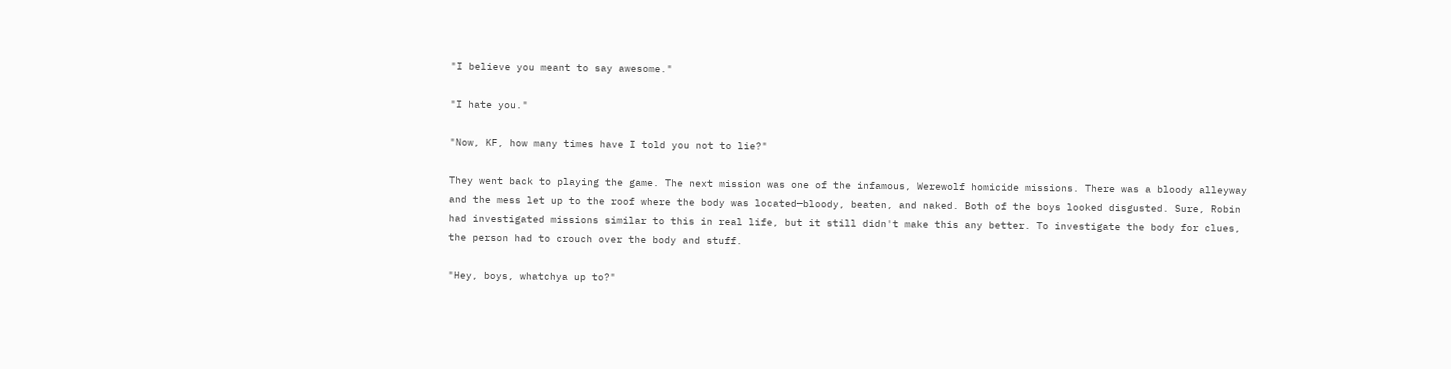"I believe you meant to say awesome."

"I hate you."

"Now, KF, how many times have I told you not to lie?"

They went back to playing the game. The next mission was one of the infamous, Werewolf homicide missions. There was a bloody alleyway and the mess let up to the roof where the body was located—bloody, beaten, and naked. Both of the boys looked disgusted. Sure, Robin had investigated missions similar to this in real life, but it still didn't make this any better. To investigate the body for clues, the person had to crouch over the body and stuff.

"Hey, boys, whatchya up to?"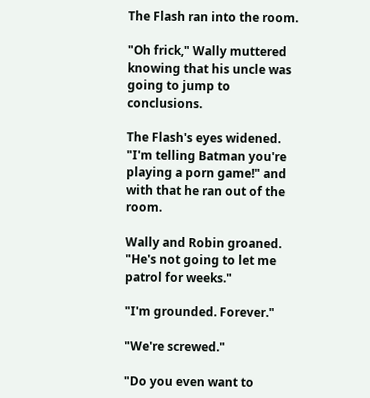The Flash ran into the room.

"Oh frick," Wally muttered knowing that his uncle was going to jump to conclusions.

The Flash's eyes widened. "I'm telling Batman you're playing a porn game!" and with that he ran out of the room.

Wally and Robin groaned. "He's not going to let me patrol for weeks."

"I'm grounded. Forever."

"We're screwed."

"Do you even want to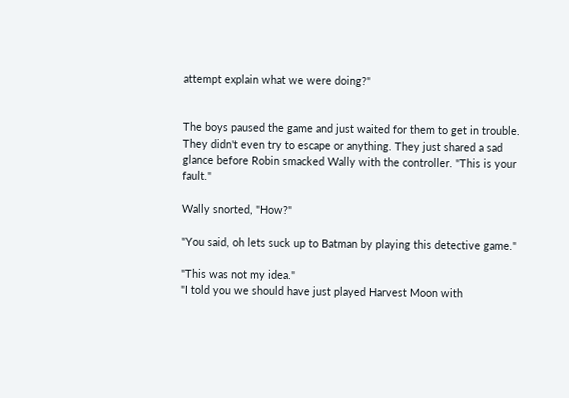attempt explain what we were doing?"


The boys paused the game and just waited for them to get in trouble. They didn't even try to escape or anything. They just shared a sad glance before Robin smacked Wally with the controller. "This is your fault."

Wally snorted, "How?"

"You said, oh lets suck up to Batman by playing this detective game."

"This was not my idea."
"I told you we should have just played Harvest Moon with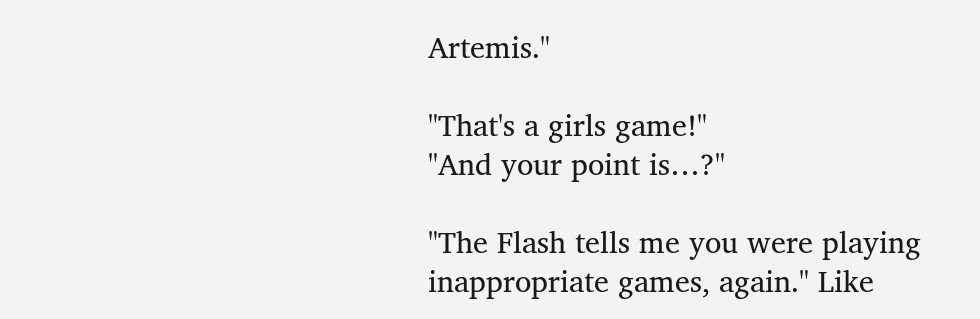Artemis."

"That's a girls game!"
"And your point is…?"

"The Flash tells me you were playing inappropriate games, again." Like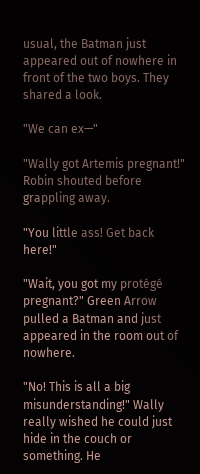usual, the Batman just appeared out of nowhere in front of the two boys. They shared a look.

"We can ex—"

"Wally got Artemis pregnant!" Robin shouted before grappling away.

"You little ass! Get back here!"

"Wait, you got my protégé pregnant?" Green Arrow pulled a Batman and just appeared in the room out of nowhere.

"No! This is all a big misunderstanding!" Wally really wished he could just hide in the couch or something. He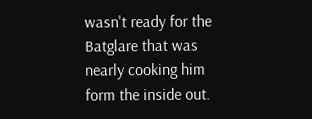wasn't ready for the Batglare that was nearly cooking him form the inside out.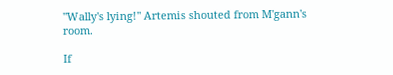"Wally's lying!" Artemis shouted from M'gann's room.

If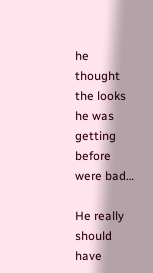he thought the looks he was getting before were bad…

He really should have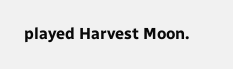played Harvest Moon.